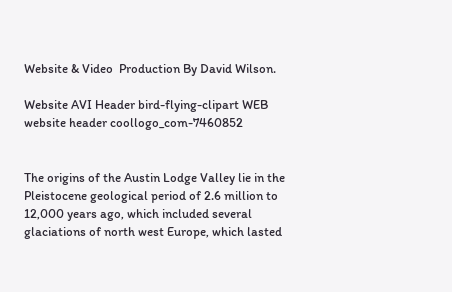Website & Video  Production By David Wilson.

Website AVI Header bird-flying-clipart WEB website header coollogo_com-7460852


The origins of the Austin Lodge Valley lie in the Pleistocene geological period of 2.6 million to 12,000 years ago, which included several glaciations of north west Europe, which lasted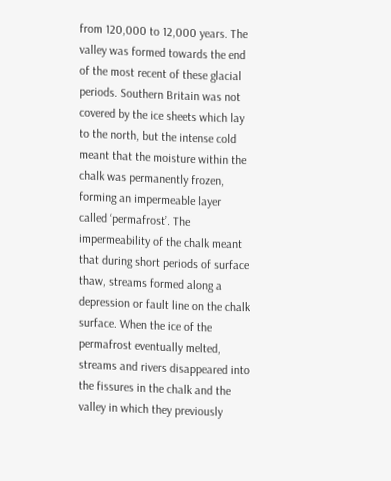from 120,000 to 12,000 years. The valley was formed towards the end of the most recent of these glacial periods. Southern Britain was not covered by the ice sheets which lay to the north, but the intense cold meant that the moisture within the chalk was permanently frozen, forming an impermeable layer called ‘permafrost’. The impermeability of the chalk meant that during short periods of surface thaw, streams formed along a depression or fault line on the chalk surface. When the ice of the permafrost eventually melted, streams and rivers disappeared into the fissures in the chalk and the valley in which they previously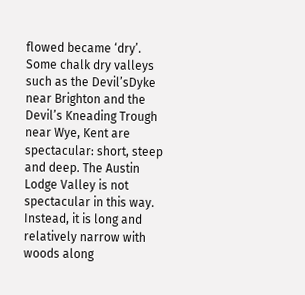flowed became ‘dry’. Some chalk dry valleys such as the Devil’sDyke near Brighton and the Devil’s Kneading Trough near Wye, Kent are spectacular: short, steep and deep. The Austin Lodge Valley is not spectacular in this way. Instead, it is long and relatively narrow with woods along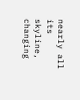nearly all its skyline, changing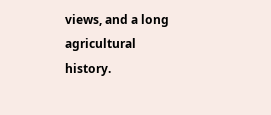views, and a long agricultural history.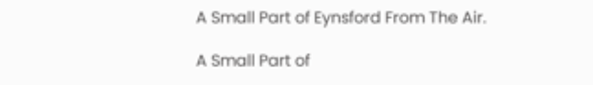A Small Part of Eynsford From The Air.

A Small Part of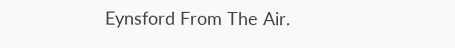Eynsford From The Air.